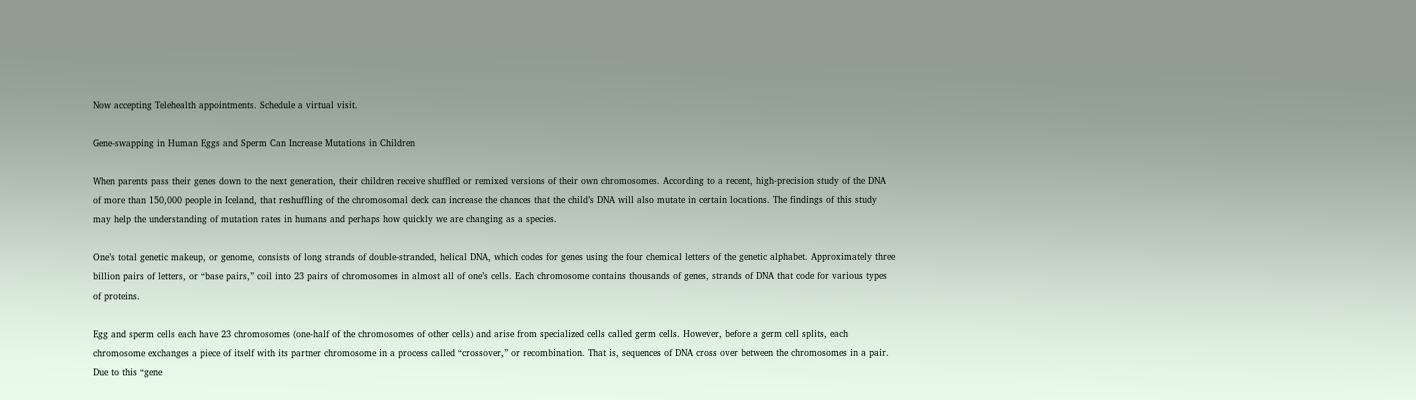Now accepting Telehealth appointments. Schedule a virtual visit.

Gene-swapping in Human Eggs and Sperm Can Increase Mutations in Children

When parents pass their genes down to the next generation, their children receive shuffled or remixed versions of their own chromosomes. According to a recent, high-precision study of the DNA of more than 150,000 people in Iceland, that reshuffling of the chromosomal deck can increase the chances that the child’s DNA will also mutate in certain locations. The findings of this study may help the understanding of mutation rates in humans and perhaps how quickly we are changing as a species.

One’s total genetic makeup, or genome, consists of long strands of double-stranded, helical DNA, which codes for genes using the four chemical letters of the genetic alphabet. Approximately three billion pairs of letters, or “base pairs,” coil into 23 pairs of chromosomes in almost all of one’s cells. Each chromosome contains thousands of genes, strands of DNA that code for various types of proteins.

Egg and sperm cells each have 23 chromosomes (one-half of the chromosomes of other cells) and arise from specialized cells called germ cells. However, before a germ cell splits, each chromosome exchanges a piece of itself with its partner chromosome in a process called “crossover,” or recombination. That is, sequences of DNA cross over between the chromosomes in a pair. Due to this “gene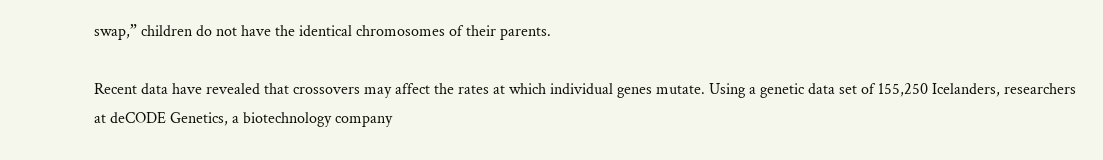swap,” children do not have the identical chromosomes of their parents.

Recent data have revealed that crossovers may affect the rates at which individual genes mutate. Using a genetic data set of 155,250 Icelanders, researchers at deCODE Genetics, a biotechnology company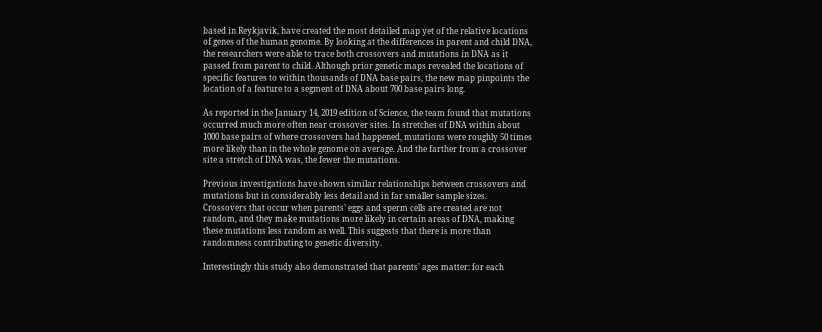based in Reykjavik, have created the most detailed map yet of the relative locations of genes of the human genome. By looking at the differences in parent and child DNA, the researchers were able to trace both crossovers and mutations in DNA as it passed from parent to child. Although prior genetic maps revealed the locations of specific features to within thousands of DNA base pairs, the new map pinpoints the location of a feature to a segment of DNA about 700 base pairs long.

As reported in the January 14, 2019 edition of Science, the team found that mutations occurred much more often near crossover sites. In stretches of DNA within about 1000 base pairs of where crossovers had happened, mutations were roughly 50 times more likely than in the whole genome on average. And the farther from a crossover site a stretch of DNA was, the fewer the mutations.

Previous investigations have shown similar relationships between crossovers and mutations but in considerably less detail and in far smaller sample sizes. Crossovers that occur when parents’ eggs and sperm cells are created are not random, and they make mutations more likely in certain areas of DNA, making these mutations less random as well. This suggests that there is more than randomness contributing to genetic diversity.

Interestingly this study also demonstrated that parents’ ages matter: for each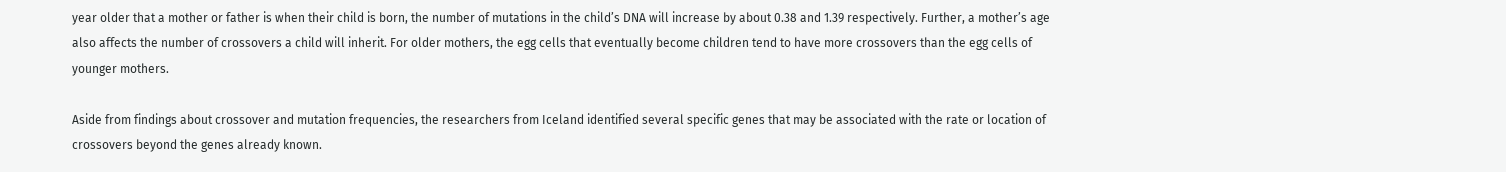year older that a mother or father is when their child is born, the number of mutations in the child’s DNA will increase by about 0.38 and 1.39 respectively. Further, a mother’s age also affects the number of crossovers a child will inherit. For older mothers, the egg cells that eventually become children tend to have more crossovers than the egg cells of younger mothers.

Aside from findings about crossover and mutation frequencies, the researchers from Iceland identified several specific genes that may be associated with the rate or location of crossovers beyond the genes already known.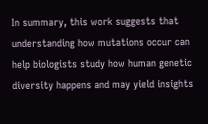In summary, this work suggests that understanding how mutations occur can help biologists study how human genetic diversity happens and may yield insights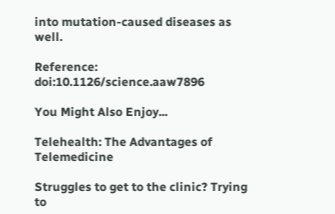into mutation-caused diseases as well.

Reference: doi:10.1126/science.aaw7896

You Might Also Enjoy...

Telehealth: The Advantages of Telemedicine

Struggles to get to the clinic? Trying to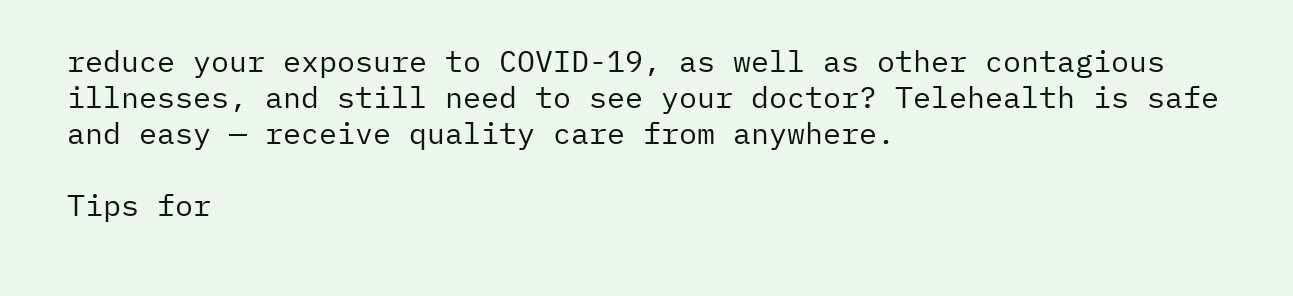reduce your exposure to COVID-19, as well as other contagious illnesses, and still need to see your doctor? Telehealth is safe and easy — receive quality care from anywhere.

Tips for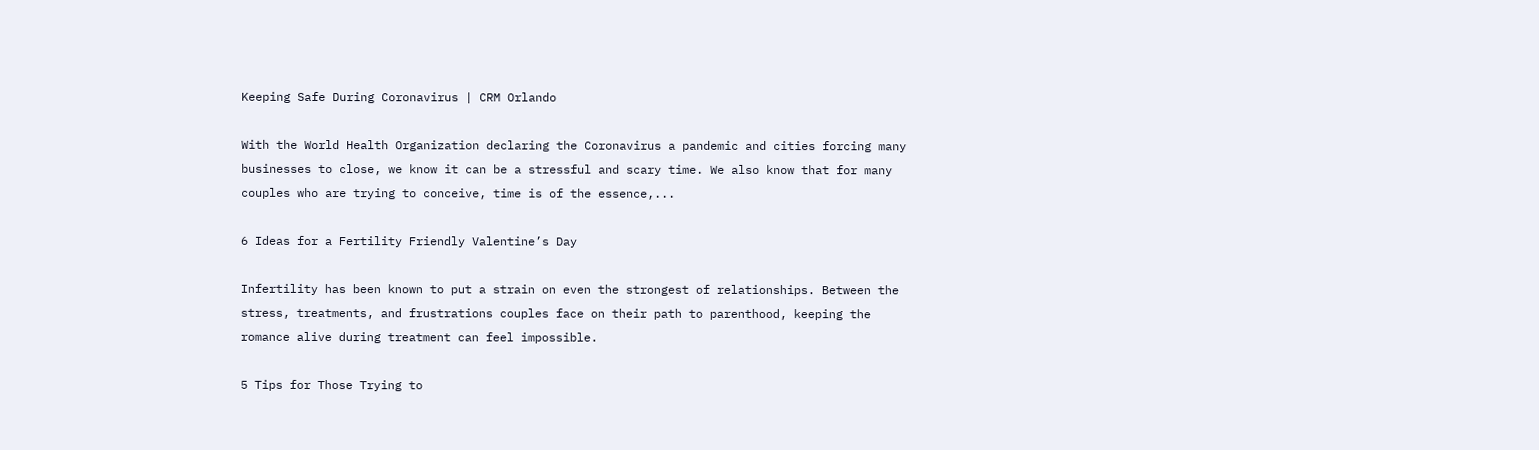Keeping Safe During Coronavirus | CRM Orlando

With the World Health Organization declaring the Coronavirus a pandemic and cities forcing many businesses to close, we know it can be a stressful and scary time. We also know that for many couples who are trying to conceive, time is of the essence,...

6 Ideas for a Fertility Friendly Valentine’s Day

Infertility has been known to put a strain on even the strongest of relationships. Between the stress, treatments, and frustrations couples face on their path to parenthood, keeping the romance alive during treatment can feel impossible.

5 Tips for Those Trying to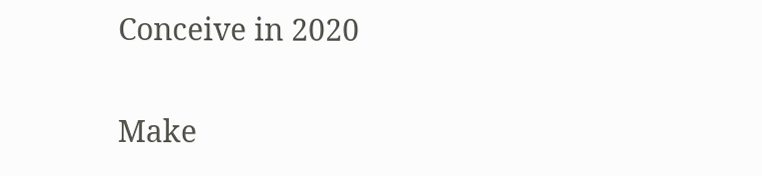Conceive in 2020

Make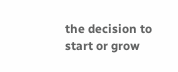the decision to start or grow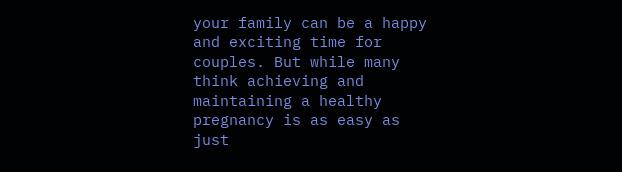your family can be a happy and exciting time for couples. But while many think achieving and maintaining a healthy pregnancy is as easy as just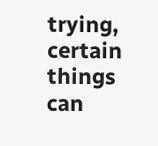trying, certain things can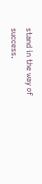stand in the way of success.